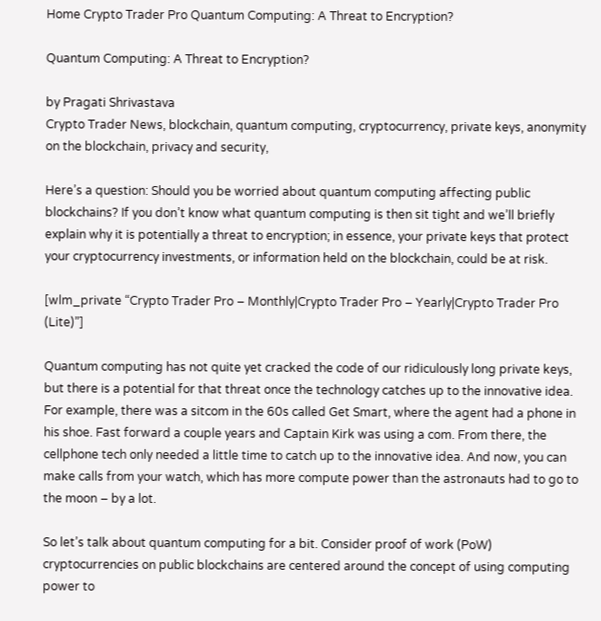Home Crypto Trader Pro Quantum Computing: A Threat to Encryption?

Quantum Computing: A Threat to Encryption?

by Pragati Shrivastava
Crypto Trader News, blockchain, quantum computing, cryptocurrency, private keys, anonymity on the blockchain, privacy and security,

Here’s a question: Should you be worried about quantum computing affecting public blockchains? If you don’t know what quantum computing is then sit tight and we’ll briefly explain why it is potentially a threat to encryption; in essence, your private keys that protect your cryptocurrency investments, or information held on the blockchain, could be at risk.

[wlm_private “Crypto Trader Pro – Monthly|Crypto Trader Pro – Yearly|Crypto Trader Pro (Lite)”]

Quantum computing has not quite yet cracked the code of our ridiculously long private keys, but there is a potential for that threat once the technology catches up to the innovative idea. For example, there was a sitcom in the 60s called Get Smart, where the agent had a phone in his shoe. Fast forward a couple years and Captain Kirk was using a com. From there, the cellphone tech only needed a little time to catch up to the innovative idea. And now, you can make calls from your watch, which has more compute power than the astronauts had to go to the moon – by a lot.

So let’s talk about quantum computing for a bit. Consider proof of work (PoW) cryptocurrencies on public blockchains are centered around the concept of using computing power to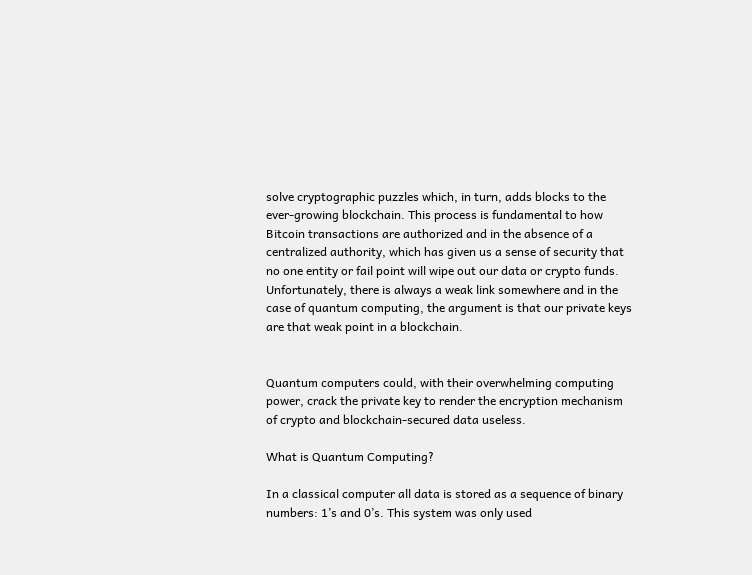solve cryptographic puzzles which, in turn, adds blocks to the ever-growing blockchain. This process is fundamental to how Bitcoin transactions are authorized and in the absence of a centralized authority, which has given us a sense of security that no one entity or fail point will wipe out our data or crypto funds. Unfortunately, there is always a weak link somewhere and in the case of quantum computing, the argument is that our private keys are that weak point in a blockchain.


Quantum computers could, with their overwhelming computing power, crack the private key to render the encryption mechanism of crypto and blockchain-secured data useless.

What is Quantum Computing?

In a classical computer all data is stored as a sequence of binary numbers: 1’s and 0’s. This system was only used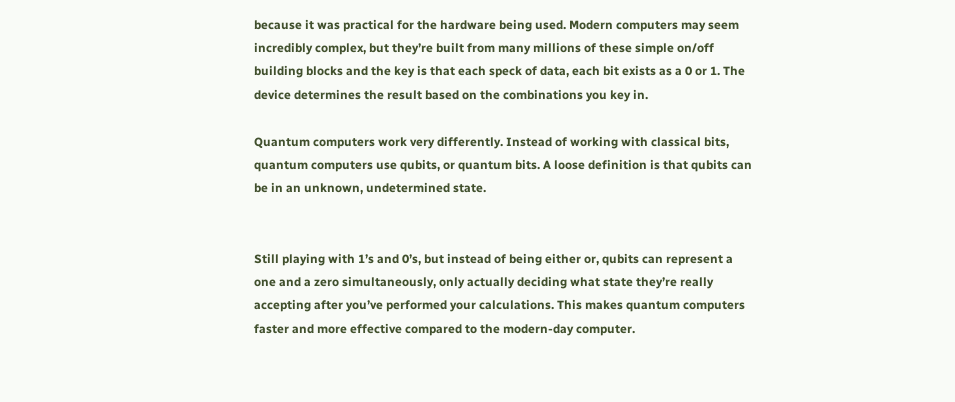because it was practical for the hardware being used. Modern computers may seem incredibly complex, but they’re built from many millions of these simple on/off building blocks and the key is that each speck of data, each bit exists as a 0 or 1. The device determines the result based on the combinations you key in.

Quantum computers work very differently. Instead of working with classical bits, quantum computers use qubits, or quantum bits. A loose definition is that qubits can be in an unknown, undetermined state.


Still playing with 1’s and 0’s, but instead of being either or, qubits can represent a one and a zero simultaneously, only actually deciding what state they’re really accepting after you’ve performed your calculations. This makes quantum computers faster and more effective compared to the modern-day computer.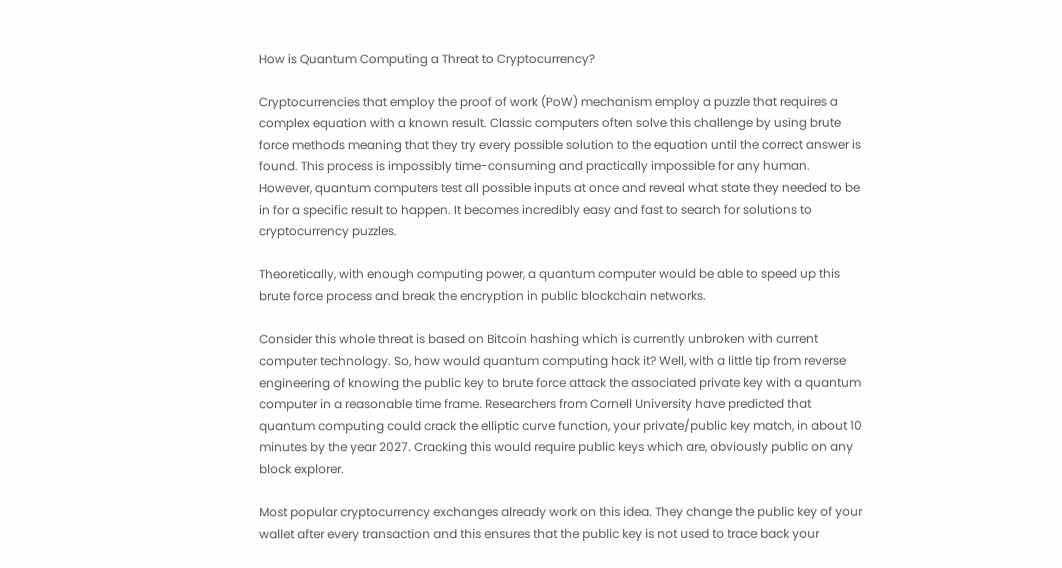How is Quantum Computing a Threat to Cryptocurrency?

Cryptocurrencies that employ the proof of work (PoW) mechanism employ a puzzle that requires a complex equation with a known result. Classic computers often solve this challenge by using brute force methods meaning that they try every possible solution to the equation until the correct answer is found. This process is impossibly time-consuming and practically impossible for any human. However, quantum computers test all possible inputs at once and reveal what state they needed to be in for a specific result to happen. It becomes incredibly easy and fast to search for solutions to cryptocurrency puzzles.

Theoretically, with enough computing power, a quantum computer would be able to speed up this brute force process and break the encryption in public blockchain networks.

Consider this whole threat is based on Bitcoin hashing which is currently unbroken with current computer technology. So, how would quantum computing hack it? Well, with a little tip from reverse engineering of knowing the public key to brute force attack the associated private key with a quantum computer in a reasonable time frame. Researchers from Cornell University have predicted that quantum computing could crack the elliptic curve function, your private/public key match, in about 10 minutes by the year 2027. Cracking this would require public keys which are, obviously public on any block explorer.

Most popular cryptocurrency exchanges already work on this idea. They change the public key of your wallet after every transaction and this ensures that the public key is not used to trace back your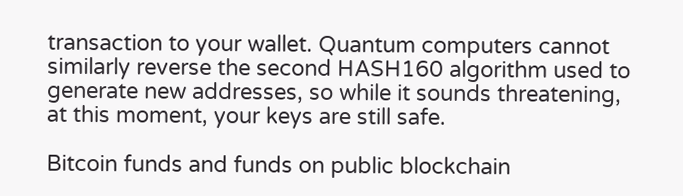transaction to your wallet. Quantum computers cannot similarly reverse the second HASH160 algorithm used to generate new addresses, so while it sounds threatening, at this moment, your keys are still safe.

Bitcoin funds and funds on public blockchain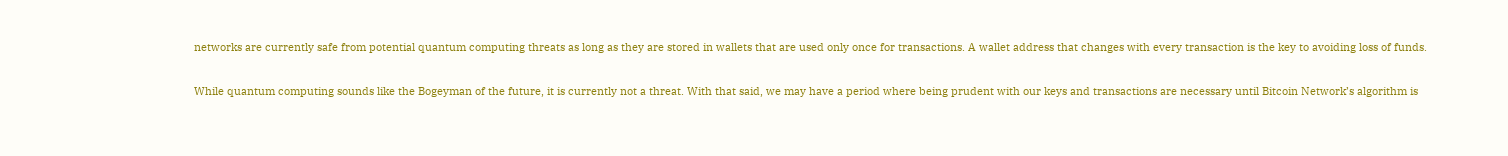networks are currently safe from potential quantum computing threats as long as they are stored in wallets that are used only once for transactions. A wallet address that changes with every transaction is the key to avoiding loss of funds.

While quantum computing sounds like the Bogeyman of the future, it is currently not a threat. With that said, we may have a period where being prudent with our keys and transactions are necessary until Bitcoin Network’s algorithm is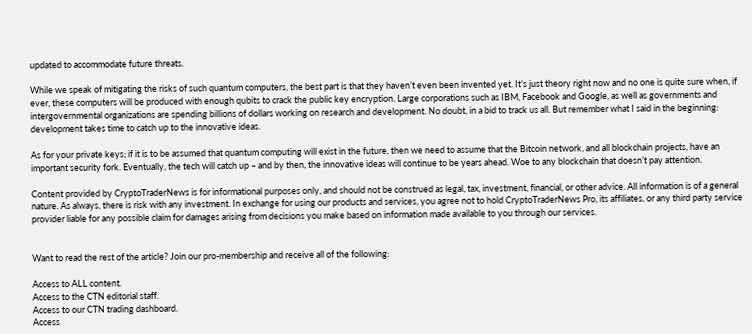updated to accommodate future threats.

While we speak of mitigating the risks of such quantum computers, the best part is that they haven’t even been invented yet. It’s just theory right now and no one is quite sure when, if ever, these computers will be produced with enough qubits to crack the public key encryption. Large corporations such as IBM, Facebook and Google, as well as governments and intergovernmental organizations are spending billions of dollars working on research and development. No doubt, in a bid to track us all. But remember what I said in the beginning: development takes time to catch up to the innovative ideas.

As for your private keys; if it is to be assumed that quantum computing will exist in the future, then we need to assume that the Bitcoin network, and all blockchain projects, have an important security fork. Eventually, the tech will catch up – and by then, the innovative ideas will continue to be years ahead. Woe to any blockchain that doesn’t pay attention.

Content provided by CryptoTraderNews is for informational purposes only, and should not be construed as legal, tax, investment, financial, or other advice. All information is of a general nature. As always, there is risk with any investment. In exchange for using our products and services, you agree not to hold CryptoTraderNews Pro, its affiliates, or any third party service provider liable for any possible claim for damages arising from decisions you make based on information made available to you through our services.


Want to read the rest of the article? Join our pro-membership and receive all of the following:

Access to ALL content.
Access to the CTN editorial staff.
Access to our CTN trading dashboard.
Access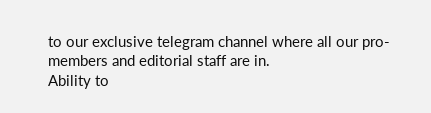to our exclusive telegram channel where all our pro-members and editorial staff are in.
Ability to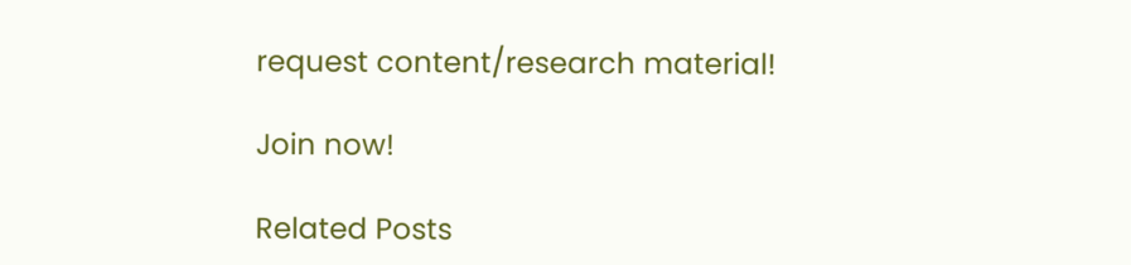request content/research material!

Join now!

Related Posts